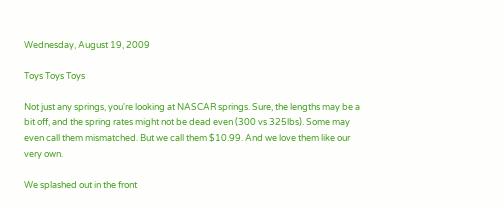Wednesday, August 19, 2009

Toys Toys Toys

Not just any springs, you're looking at NASCAR springs. Sure, the lengths may be a bit off, and the spring rates might not be dead even (300 vs 325lbs). Some may even call them mismatched. But we call them $10.99. And we love them like our very own.

We splashed out in the front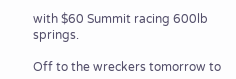with $60 Summit racing 600lb springs.

Off to the wreckers tomorrow to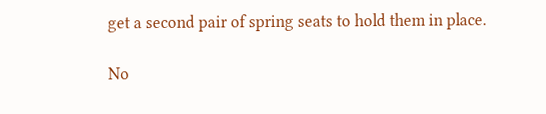get a second pair of spring seats to hold them in place.

No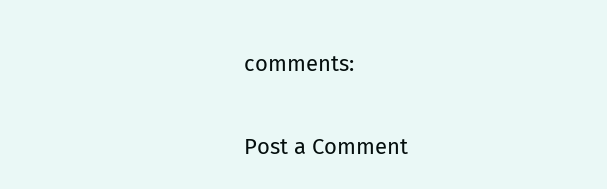comments:

Post a Comment